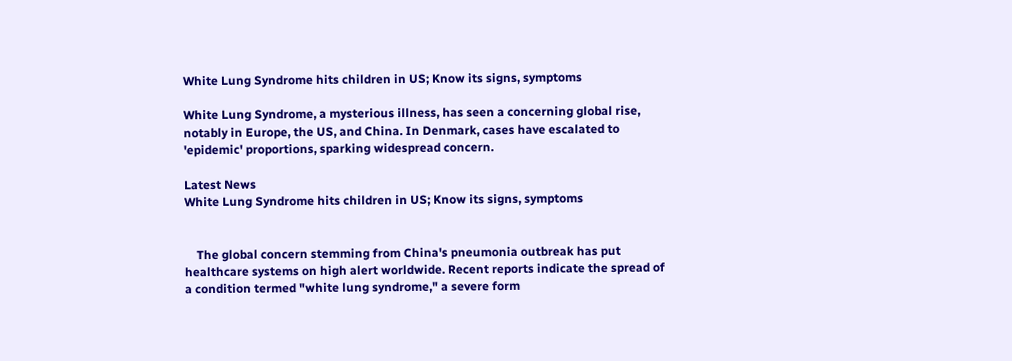White Lung Syndrome hits children in US; Know its signs, symptoms

White Lung Syndrome, a mysterious illness, has seen a concerning global rise, notably in Europe, the US, and China. In Denmark, cases have escalated to 'epidemic' proportions, sparking widespread concern.

Latest News
White Lung Syndrome hits children in US; Know its signs, symptoms


    The global concern stemming from China's pneumonia outbreak has put healthcare systems on high alert worldwide. Recent reports indicate the spread of a condition termed "white lung syndrome," a severe form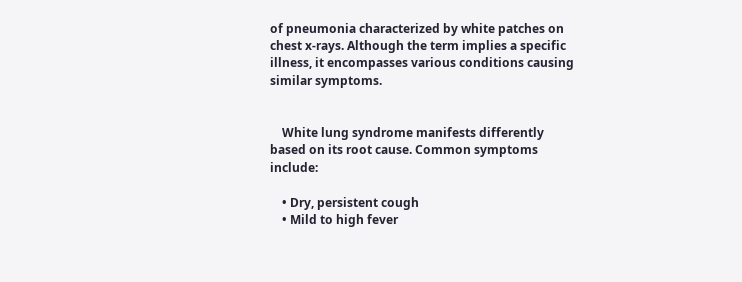of pneumonia characterized by white patches on chest x-rays. Although the term implies a specific illness, it encompasses various conditions causing similar symptoms.


    White lung syndrome manifests differently based on its root cause. Common symptoms include:

    • Dry, persistent cough
    • Mild to high fever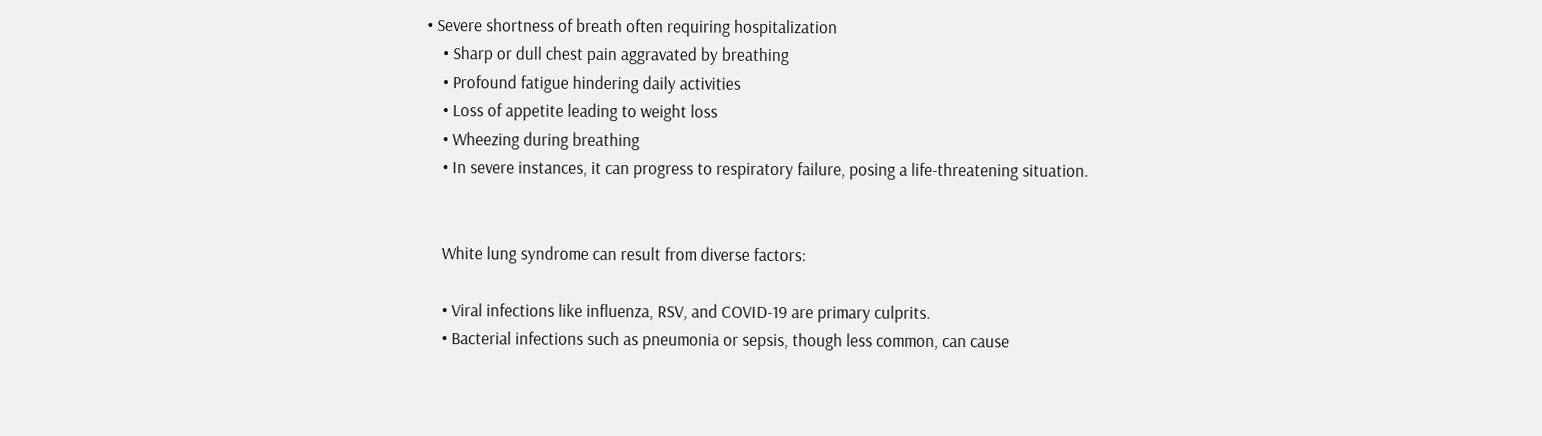• Severe shortness of breath often requiring hospitalization
    • Sharp or dull chest pain aggravated by breathing
    • Profound fatigue hindering daily activities
    • Loss of appetite leading to weight loss
    • Wheezing during breathing
    • In severe instances, it can progress to respiratory failure, posing a life-threatening situation.


    White lung syndrome can result from diverse factors:

    • Viral infections like influenza, RSV, and COVID-19 are primary culprits.
    • Bacterial infections such as pneumonia or sepsis, though less common, can cause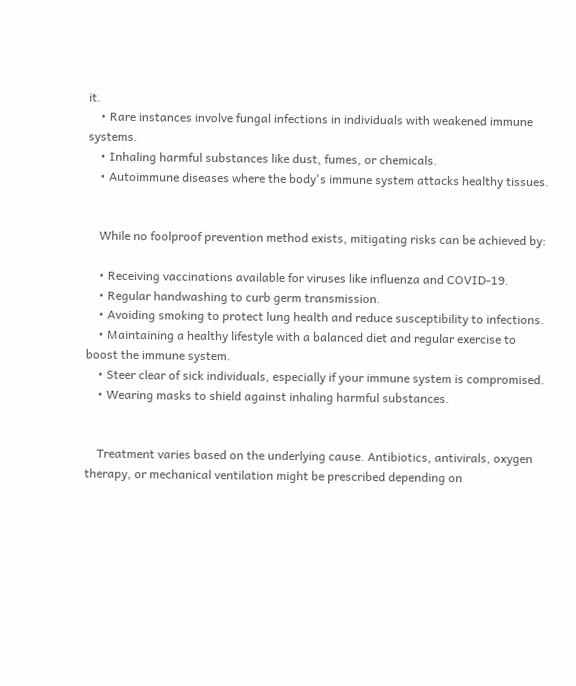it.
    • Rare instances involve fungal infections in individuals with weakened immune systems.
    • Inhaling harmful substances like dust, fumes, or chemicals.
    • Autoimmune diseases where the body's immune system attacks healthy tissues.


    While no foolproof prevention method exists, mitigating risks can be achieved by:

    • Receiving vaccinations available for viruses like influenza and COVID-19.
    • Regular handwashing to curb germ transmission.
    • Avoiding smoking to protect lung health and reduce susceptibility to infections.
    • Maintaining a healthy lifestyle with a balanced diet and regular exercise to boost the immune system.
    • Steer clear of sick individuals, especially if your immune system is compromised.
    • Wearing masks to shield against inhaling harmful substances.


    Treatment varies based on the underlying cause. Antibiotics, antivirals, oxygen therapy, or mechanical ventilation might be prescribed depending on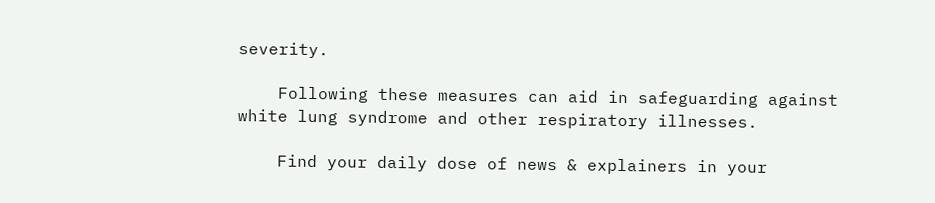severity.

    Following these measures can aid in safeguarding against white lung syndrome and other respiratory illnesses.

    Find your daily dose of news & explainers in your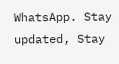WhatsApp. Stay updated, Stay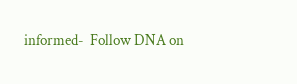informed-  Follow DNA on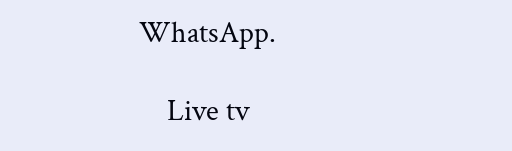WhatsApp.

    Live tv